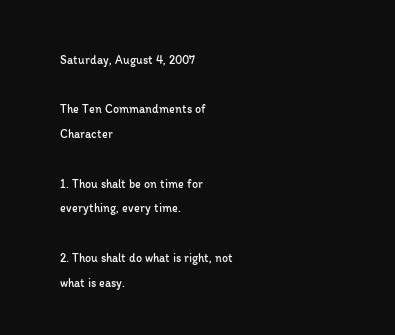Saturday, August 4, 2007

The Ten Commandments of Character

1. Thou shalt be on time for everything, every time.

2. Thou shalt do what is right, not what is easy.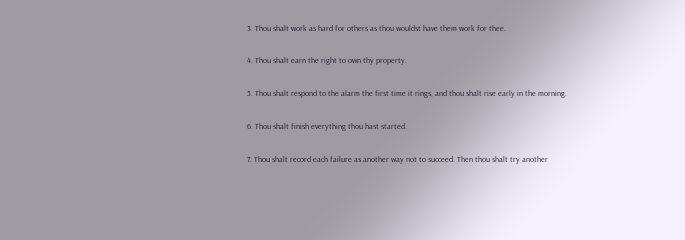3. Thou shalt work as hard for others as thou wouldst have them work for thee.

4. Thou shalt earn the right to own thy property.

5. Thou shalt respond to the alarm the first time it rings, and thou shalt rise early in the morning.

6. Thou shalt finish everything thou hast started.

7. Thou shalt record each failure as another way not to succeed. Then thou shalt try another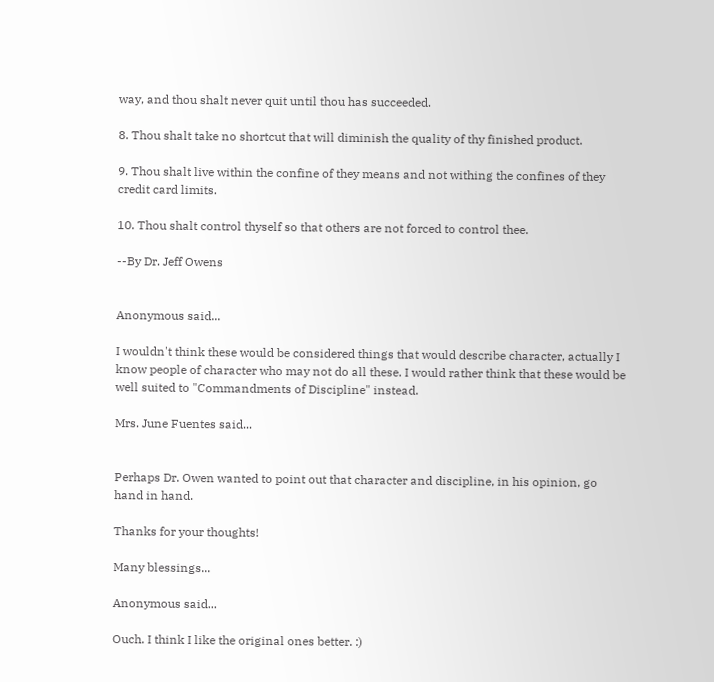way, and thou shalt never quit until thou has succeeded.

8. Thou shalt take no shortcut that will diminish the quality of thy finished product.

9. Thou shalt live within the confine of they means and not withing the confines of they credit card limits.

10. Thou shalt control thyself so that others are not forced to control thee.

--By Dr. Jeff Owens


Anonymous said...

I wouldn't think these would be considered things that would describe character, actually I know people of character who may not do all these. I would rather think that these would be well suited to "Commandments of Discipline" instead.

Mrs. June Fuentes said...


Perhaps Dr. Owen wanted to point out that character and discipline, in his opinion, go hand in hand.

Thanks for your thoughts!

Many blessings...

Anonymous said...

Ouch. I think I like the original ones better. :)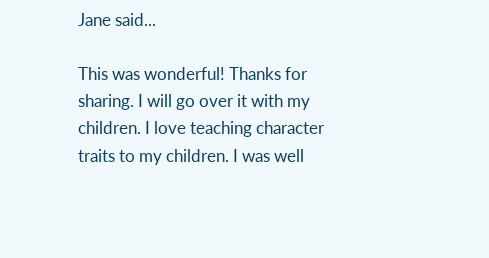Jane said...

This was wonderful! Thanks for sharing. I will go over it with my children. I love teaching character traits to my children. I was well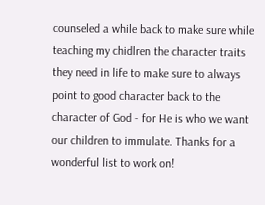counseled a while back to make sure while teaching my chidlren the character traits they need in life to make sure to always point to good character back to the character of God - for He is who we want our children to immulate. Thanks for a wonderful list to work on!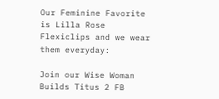Our Feminine Favorite is Lilla Rose Flexiclips and we wear them everyday:

Join our Wise Woman Builds Titus 2 FB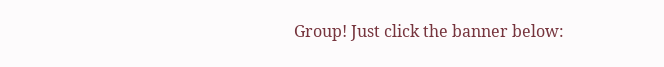Group! Just click the banner below: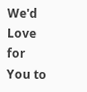We'd Love for You to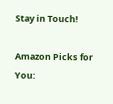Stay in Touch!

Amazon Picks for You: